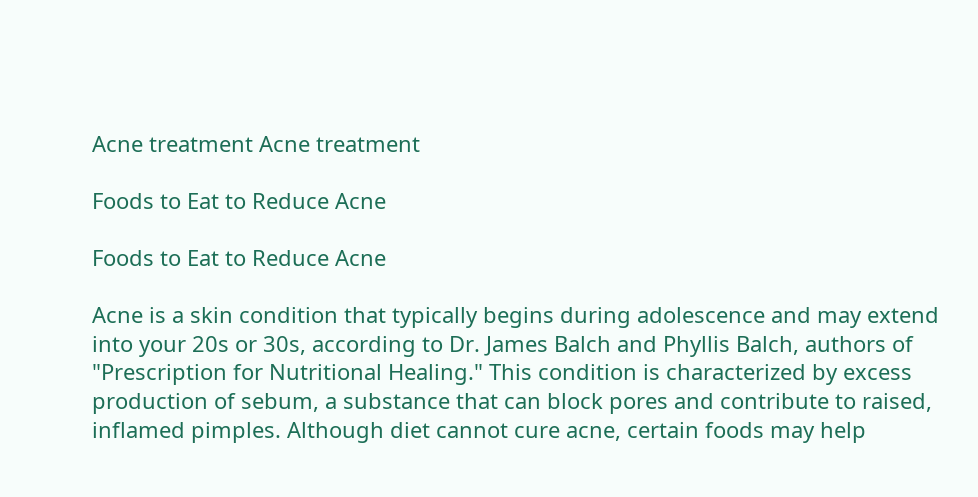Acne treatment Acne treatment

Foods to Eat to Reduce Acne

Foods to Eat to Reduce Acne

Acne is a skin condition that typically begins during adolescence and may extend into your 20s or 30s, according to Dr. James Balch and Phyllis Balch, authors of "Prescription for Nutritional Healing." This condition is characterized by excess production of sebum, a substance that can block pores and contribute to raised, inflamed pimples. Although diet cannot cure acne, certain foods may help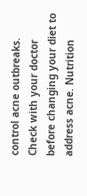control acne outbreaks. Check with your doctor before changing your diet to address acne. Nutrition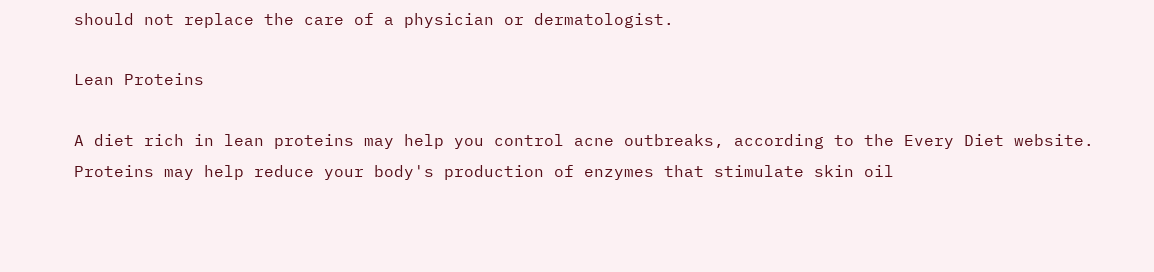should not replace the care of a physician or dermatologist.

Lean Proteins

A diet rich in lean proteins may help you control acne outbreaks, according to the Every Diet website. Proteins may help reduce your body's production of enzymes that stimulate skin oil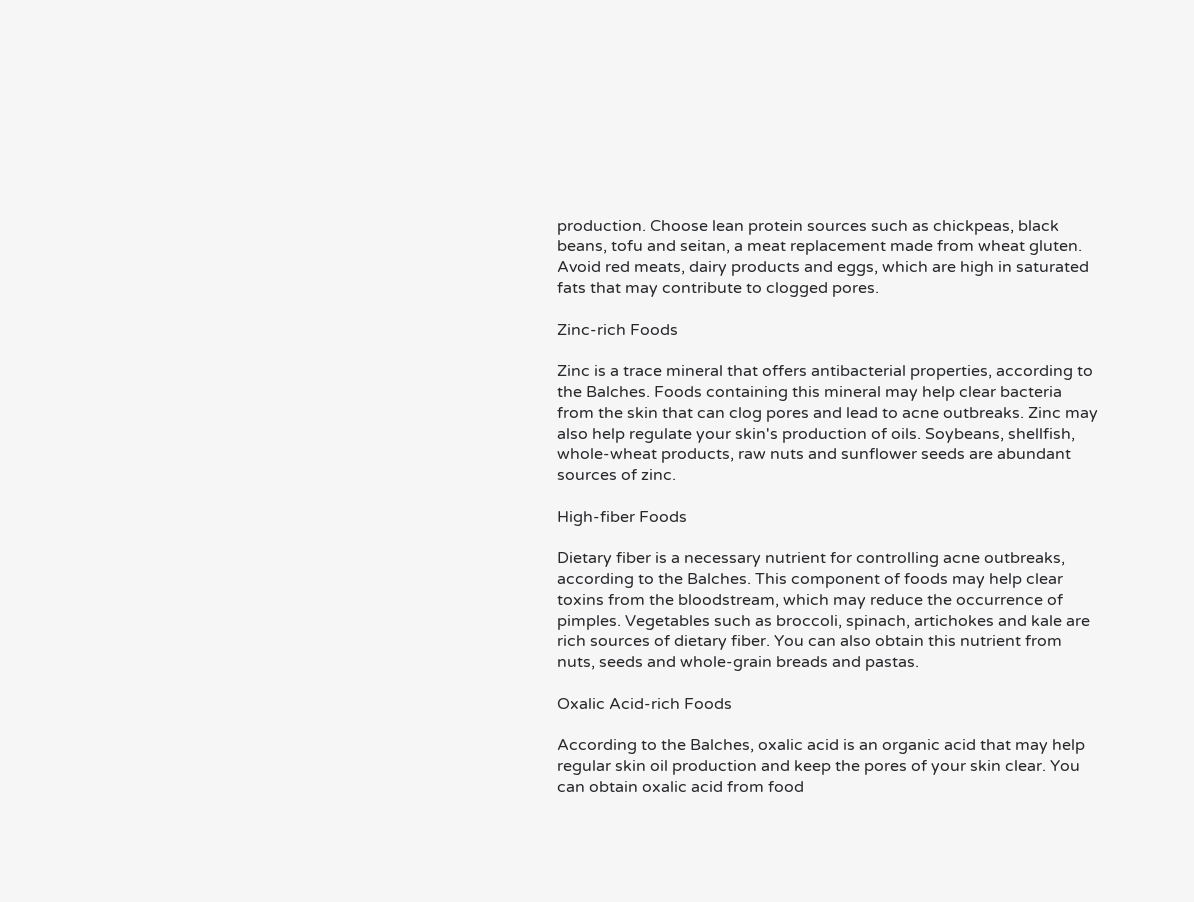production. Choose lean protein sources such as chickpeas, black beans, tofu and seitan, a meat replacement made from wheat gluten. Avoid red meats, dairy products and eggs, which are high in saturated fats that may contribute to clogged pores.

Zinc-rich Foods

Zinc is a trace mineral that offers antibacterial properties, according to the Balches. Foods containing this mineral may help clear bacteria from the skin that can clog pores and lead to acne outbreaks. Zinc may also help regulate your skin's production of oils. Soybeans, shellfish, whole-wheat products, raw nuts and sunflower seeds are abundant sources of zinc.

High-fiber Foods

Dietary fiber is a necessary nutrient for controlling acne outbreaks, according to the Balches. This component of foods may help clear toxins from the bloodstream, which may reduce the occurrence of pimples. Vegetables such as broccoli, spinach, artichokes and kale are rich sources of dietary fiber. You can also obtain this nutrient from nuts, seeds and whole-grain breads and pastas.

Oxalic Acid-rich Foods

According to the Balches, oxalic acid is an organic acid that may help regular skin oil production and keep the pores of your skin clear. You can obtain oxalic acid from food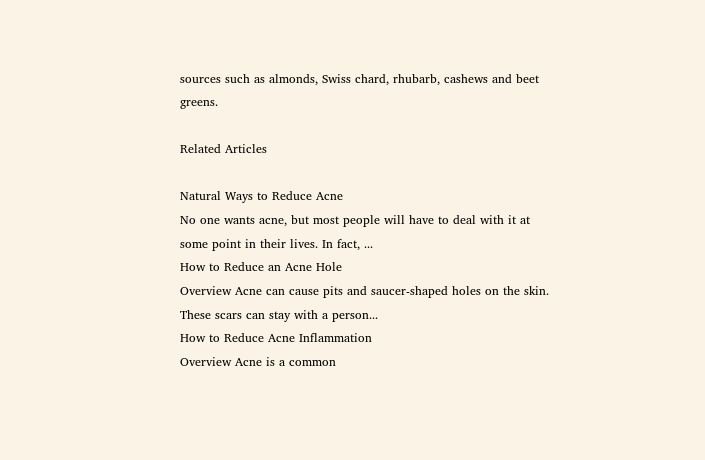sources such as almonds, Swiss chard, rhubarb, cashews and beet greens.

Related Articles

Natural Ways to Reduce Acne
No one wants acne, but most people will have to deal with it at some point in their lives. In fact, ...
How to Reduce an Acne Hole
Overview Acne can cause pits and saucer-shaped holes on the skin. These scars can stay with a person...
How to Reduce Acne Inflammation
Overview Acne is a common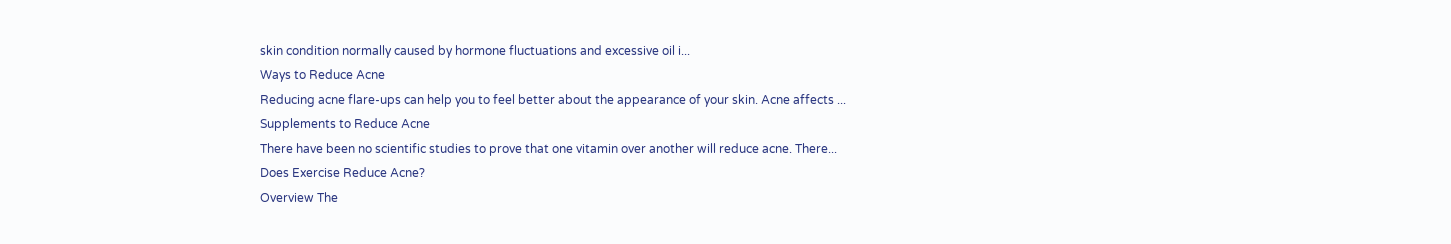skin condition normally caused by hormone fluctuations and excessive oil i...
Ways to Reduce Acne
Reducing acne flare-ups can help you to feel better about the appearance of your skin. Acne affects ...
Supplements to Reduce Acne
There have been no scientific studies to prove that one vitamin over another will reduce acne. There...
Does Exercise Reduce Acne?
Overview The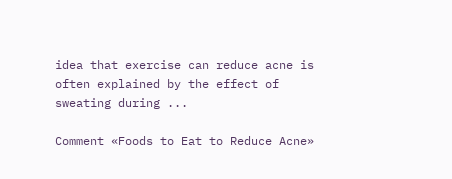idea that exercise can reduce acne is often explained by the effect of sweating during ...

Comment «Foods to Eat to Reduce Acne»